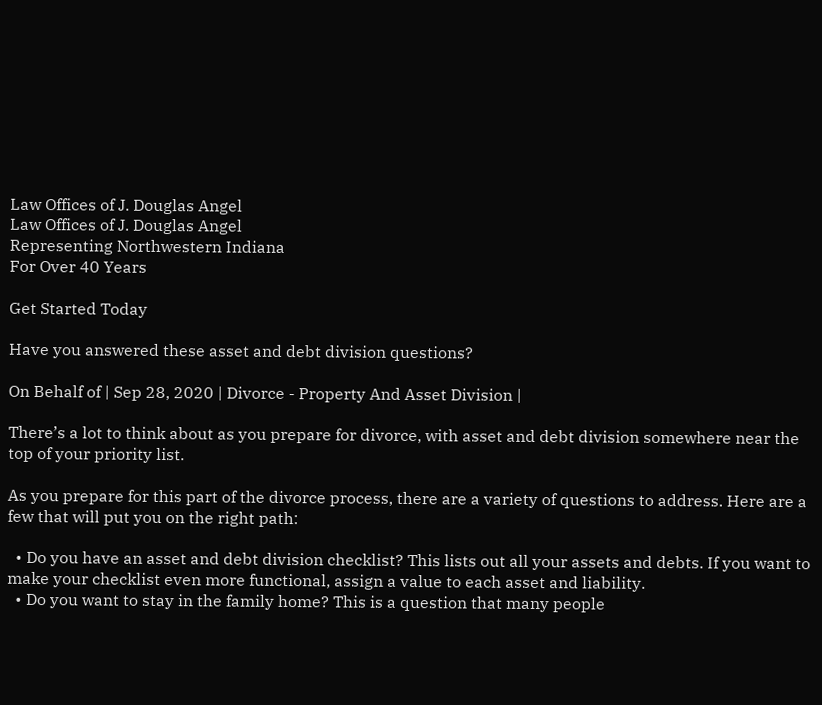Law Offices of J. Douglas Angel
Law Offices of J. Douglas Angel
Representing Northwestern Indiana
For Over 40 Years

Get Started Today

Have you answered these asset and debt division questions?

On Behalf of | Sep 28, 2020 | Divorce - Property And Asset Division |

There’s a lot to think about as you prepare for divorce, with asset and debt division somewhere near the top of your priority list.

As you prepare for this part of the divorce process, there are a variety of questions to address. Here are a few that will put you on the right path:

  • Do you have an asset and debt division checklist? This lists out all your assets and debts. If you want to make your checklist even more functional, assign a value to each asset and liability.
  • Do you want to stay in the family home? This is a question that many people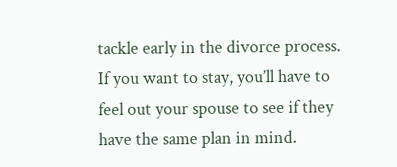tackle early in the divorce process. If you want to stay, you’ll have to feel out your spouse to see if they have the same plan in mind.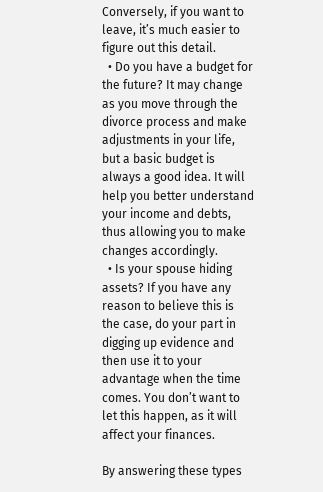Conversely, if you want to leave, it’s much easier to figure out this detail.
  • Do you have a budget for the future? It may change as you move through the divorce process and make adjustments in your life, but a basic budget is always a good idea. It will help you better understand your income and debts, thus allowing you to make changes accordingly.
  • Is your spouse hiding assets? If you have any reason to believe this is the case, do your part in digging up evidence and then use it to your advantage when the time comes. You don’t want to let this happen, as it will affect your finances.

By answering these types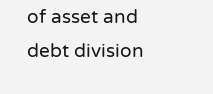of asset and debt division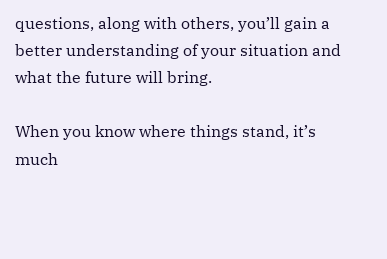questions, along with others, you’ll gain a better understanding of your situation and what the future will bring.

When you know where things stand, it’s much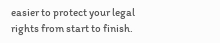easier to protect your legal rights from start to finish.